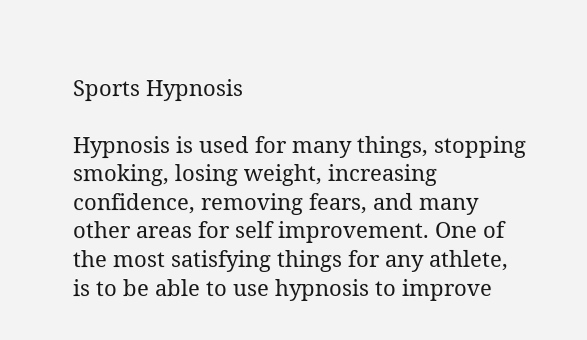Sports Hypnosis

Hypnosis is used for many things, stopping smoking, losing weight, increasing confidence, removing fears, and many other areas for self improvement. One of the most satisfying things for any athlete, is to be able to use hypnosis to improve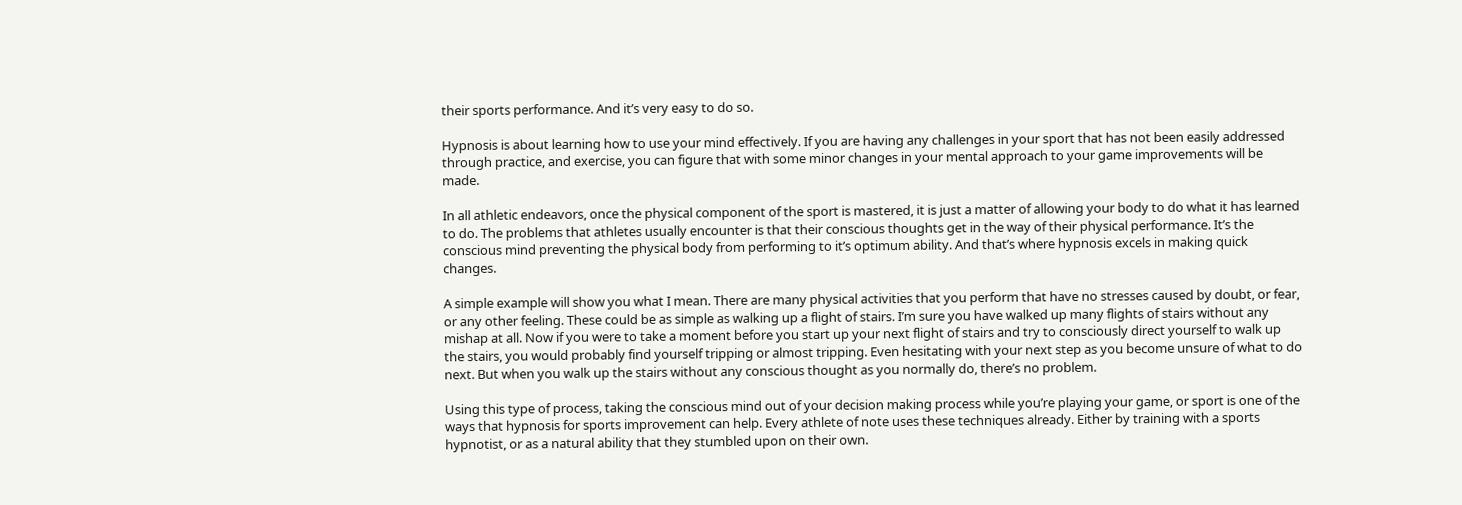their sports performance. And it’s very easy to do so.

Hypnosis is about learning how to use your mind effectively. If you are having any challenges in your sport that has not been easily addressed through practice, and exercise, you can figure that with some minor changes in your mental approach to your game improvements will be made.

In all athletic endeavors, once the physical component of the sport is mastered, it is just a matter of allowing your body to do what it has learned to do. The problems that athletes usually encounter is that their conscious thoughts get in the way of their physical performance. It’s the conscious mind preventing the physical body from performing to it’s optimum ability. And that’s where hypnosis excels in making quick changes.

A simple example will show you what I mean. There are many physical activities that you perform that have no stresses caused by doubt, or fear, or any other feeling. These could be as simple as walking up a flight of stairs. I’m sure you have walked up many flights of stairs without any mishap at all. Now if you were to take a moment before you start up your next flight of stairs and try to consciously direct yourself to walk up the stairs, you would probably find yourself tripping or almost tripping. Even hesitating with your next step as you become unsure of what to do next. But when you walk up the stairs without any conscious thought as you normally do, there’s no problem.

Using this type of process, taking the conscious mind out of your decision making process while you’re playing your game, or sport is one of the ways that hypnosis for sports improvement can help. Every athlete of note uses these techniques already. Either by training with a sports hypnotist, or as a natural ability that they stumbled upon on their own.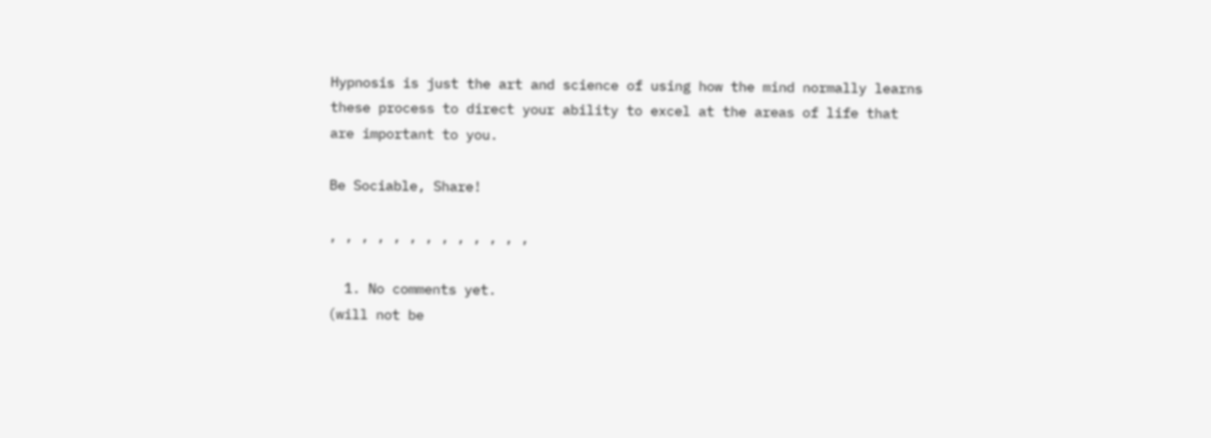Hypnosis is just the art and science of using how the mind normally learns these process to direct your ability to excel at the areas of life that are important to you.

Be Sociable, Share!

, , , , , , , , , , , , ,

  1. No comments yet.
(will not be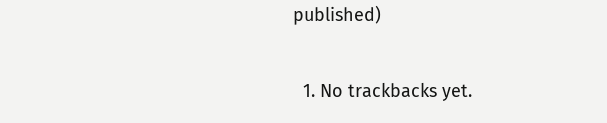published)

  1. No trackbacks yet.